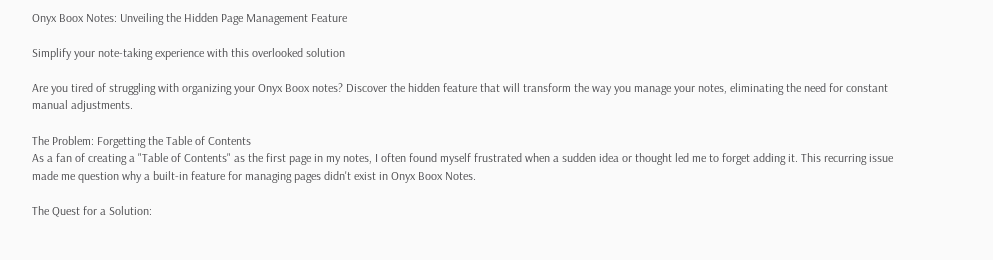Onyx Boox Notes: Unveiling the Hidden Page Management Feature

Simplify your note-taking experience with this overlooked solution

Are you tired of struggling with organizing your Onyx Boox notes? Discover the hidden feature that will transform the way you manage your notes, eliminating the need for constant manual adjustments.

The Problem: Forgetting the Table of Contents
As a fan of creating a "Table of Contents" as the first page in my notes, I often found myself frustrated when a sudden idea or thought led me to forget adding it. This recurring issue made me question why a built-in feature for managing pages didn't exist in Onyx Boox Notes.

The Quest for a Solution: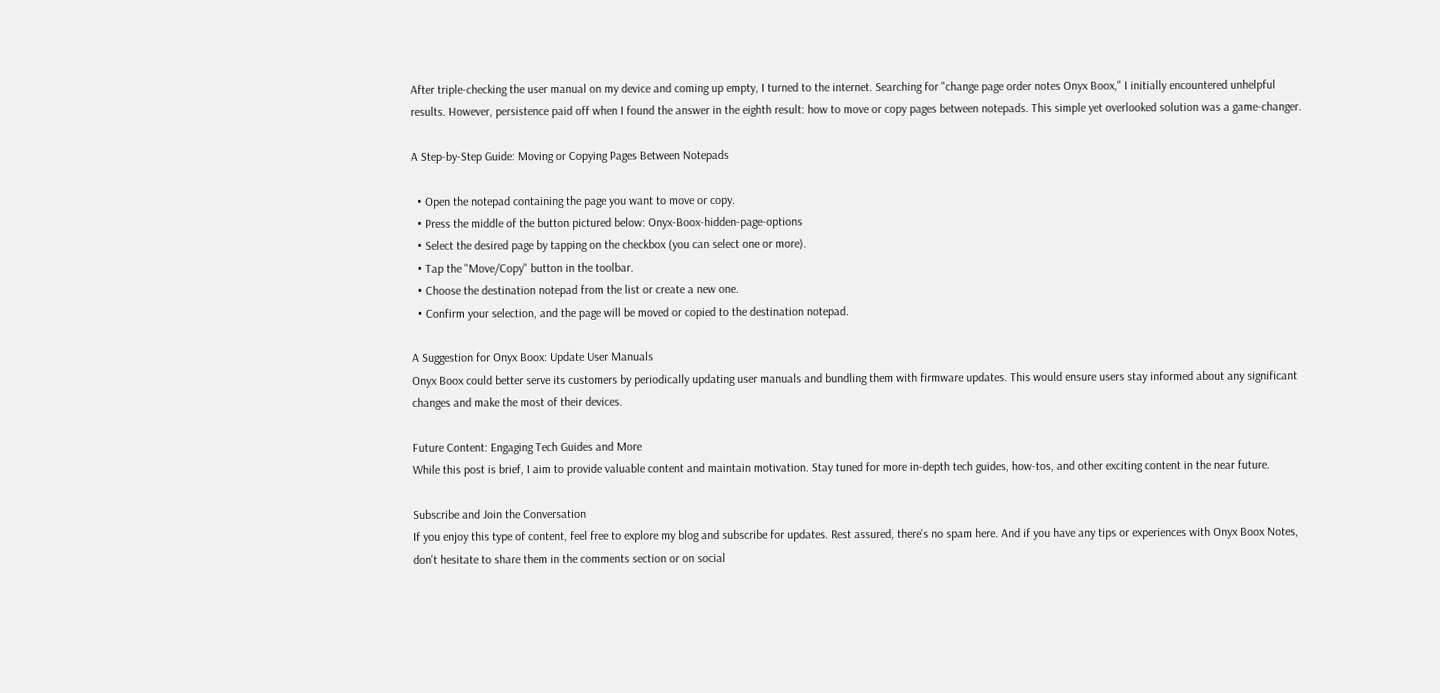After triple-checking the user manual on my device and coming up empty, I turned to the internet. Searching for "change page order notes Onyx Boox," I initially encountered unhelpful results. However, persistence paid off when I found the answer in the eighth result: how to move or copy pages between notepads. This simple yet overlooked solution was a game-changer.

A Step-by-Step Guide: Moving or Copying Pages Between Notepads

  • Open the notepad containing the page you want to move or copy.
  • Press the middle of the button pictured below: Onyx-Boox-hidden-page-options
  • Select the desired page by tapping on the checkbox (you can select one or more).
  • Tap the "Move/Copy" button in the toolbar.
  • Choose the destination notepad from the list or create a new one.
  • Confirm your selection, and the page will be moved or copied to the destination notepad.

A Suggestion for Onyx Boox: Update User Manuals
Onyx Boox could better serve its customers by periodically updating user manuals and bundling them with firmware updates. This would ensure users stay informed about any significant changes and make the most of their devices.

Future Content: Engaging Tech Guides and More
While this post is brief, I aim to provide valuable content and maintain motivation. Stay tuned for more in-depth tech guides, how-tos, and other exciting content in the near future.

Subscribe and Join the Conversation
If you enjoy this type of content, feel free to explore my blog and subscribe for updates. Rest assured, there's no spam here. And if you have any tips or experiences with Onyx Boox Notes, don't hesitate to share them in the comments section or on social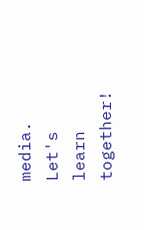media. Let's learn together!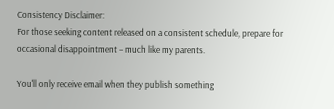Consistency Disclaimer:
For those seeking content released on a consistent schedule, prepare for occasional disappointment – much like my parents.

You'll only receive email when they publish something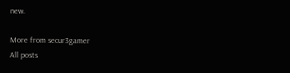new.

More from secur3gamer
All posts